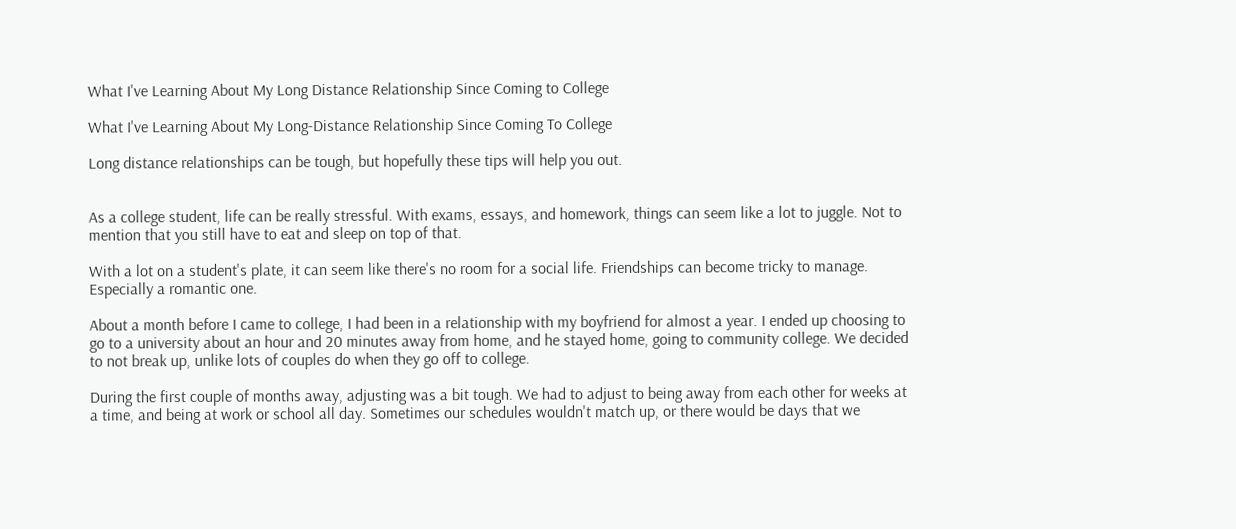What I've Learning About My Long Distance Relationship Since Coming to College

What I've Learning About My Long-Distance Relationship Since Coming To College

Long distance relationships can be tough, but hopefully these tips will help you out.


As a college student, life can be really stressful. With exams, essays, and homework, things can seem like a lot to juggle. Not to mention that you still have to eat and sleep on top of that.

With a lot on a student's plate, it can seem like there's no room for a social life. Friendships can become tricky to manage. Especially a romantic one.

About a month before I came to college, I had been in a relationship with my boyfriend for almost a year. I ended up choosing to go to a university about an hour and 20 minutes away from home, and he stayed home, going to community college. We decided to not break up, unlike lots of couples do when they go off to college.

During the first couple of months away, adjusting was a bit tough. We had to adjust to being away from each other for weeks at a time, and being at work or school all day. Sometimes our schedules wouldn't match up, or there would be days that we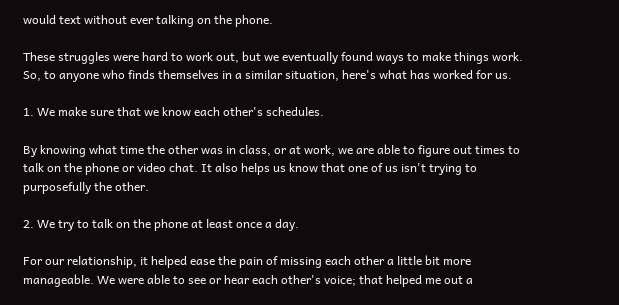would text without ever talking on the phone.

These struggles were hard to work out, but we eventually found ways to make things work. So, to anyone who finds themselves in a similar situation, here's what has worked for us.

1. We make sure that we know each other's schedules.

By knowing what time the other was in class, or at work, we are able to figure out times to talk on the phone or video chat. It also helps us know that one of us isn't trying to purposefully the other.

2. We try to talk on the phone at least once a day.

For our relationship, it helped ease the pain of missing each other a little bit more manageable. We were able to see or hear each other's voice; that helped me out a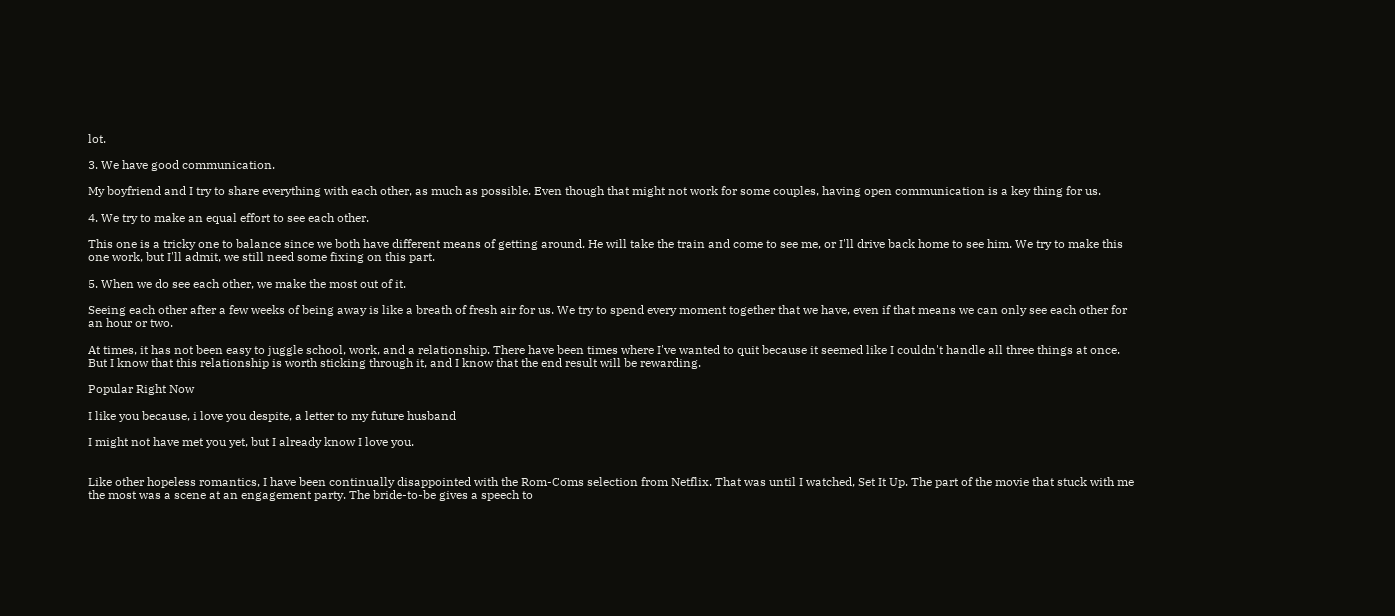lot.

3. We have good communication.

My boyfriend and I try to share everything with each other, as much as possible. Even though that might not work for some couples, having open communication is a key thing for us.

4. We try to make an equal effort to see each other.

This one is a tricky one to balance since we both have different means of getting around. He will take the train and come to see me, or I'll drive back home to see him. We try to make this one work, but I'll admit, we still need some fixing on this part.

5. When we do see each other, we make the most out of it.

Seeing each other after a few weeks of being away is like a breath of fresh air for us. We try to spend every moment together that we have, even if that means we can only see each other for an hour or two.

At times, it has not been easy to juggle school, work, and a relationship. There have been times where I've wanted to quit because it seemed like I couldn't handle all three things at once. But I know that this relationship is worth sticking through it, and I know that the end result will be rewarding.

Popular Right Now

I like you because, i love you despite, a letter to my future husband

I might not have met you yet, but I already know I love you.


Like other hopeless romantics, I have been continually disappointed with the Rom-Coms selection from Netflix. That was until I watched, Set It Up. The part of the movie that stuck with me the most was a scene at an engagement party. The bride-to-be gives a speech to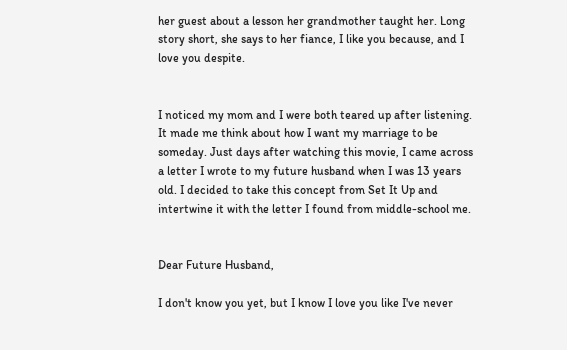her guest about a lesson her grandmother taught her. Long story short, she says to her fiance, I like you because, and I love you despite.


I noticed my mom and I were both teared up after listening. It made me think about how I want my marriage to be someday. Just days after watching this movie, I came across a letter I wrote to my future husband when I was 13 years old. I decided to take this concept from Set It Up and intertwine it with the letter I found from middle-school me.


Dear Future Husband,

I don't know you yet, but I know I love you like I've never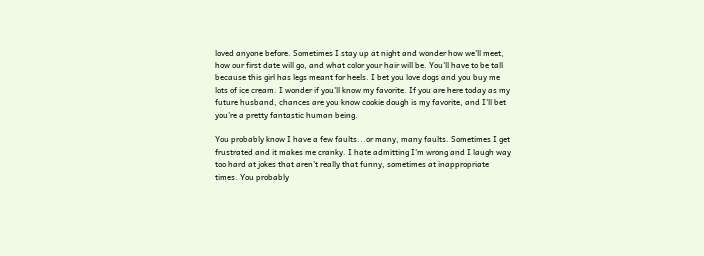loved anyone before. Sometimes I stay up at night and wonder how we'll meet, how our first date will go, and what color your hair will be. You'll have to be tall because this girl has legs meant for heels. I bet you love dogs and you buy me lots of ice cream. I wonder if you'll know my favorite. If you are here today as my future husband, chances are you know cookie dough is my favorite, and I'll bet you're a pretty fantastic human being.

You probably know I have a few faults...or many, many faults. Sometimes I get frustrated and it makes me cranky. I hate admitting I'm wrong and I laugh way too hard at jokes that aren't really that funny, sometimes at inappropriate times. You probably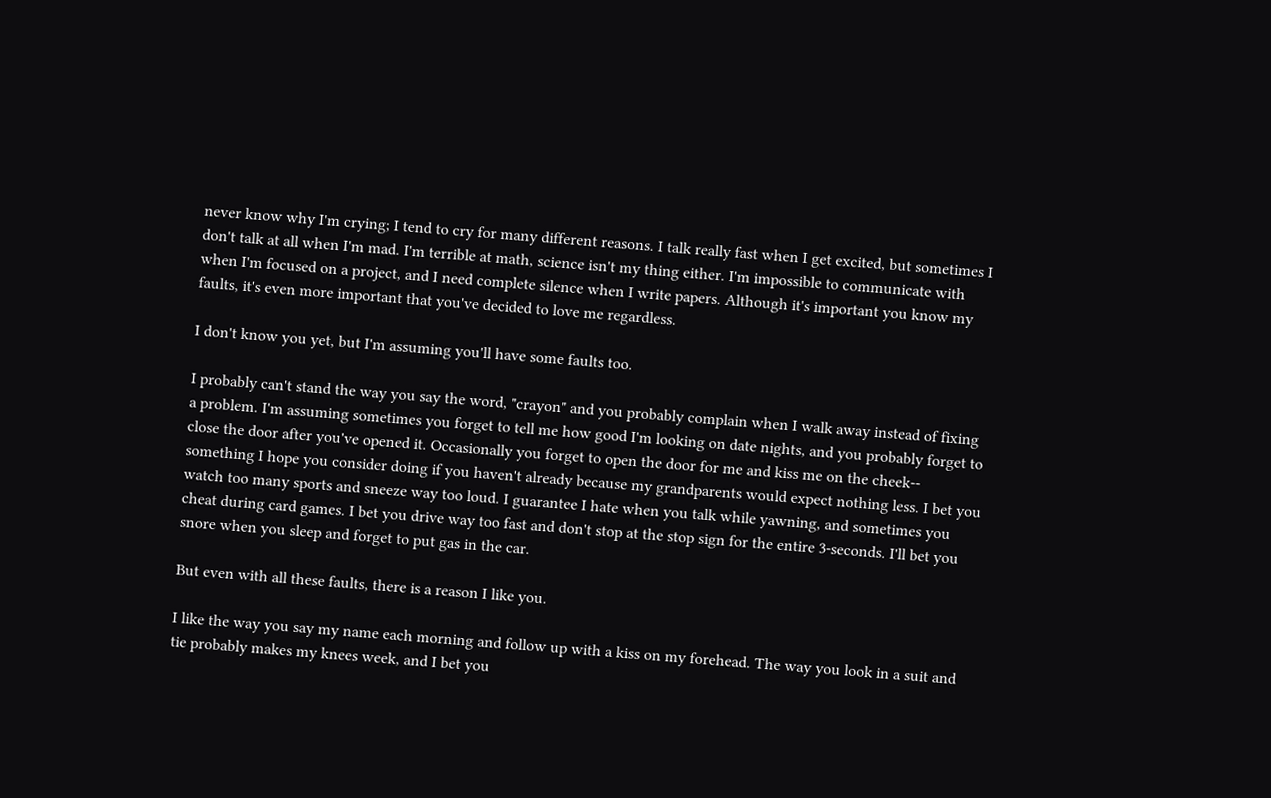never know why I'm crying; I tend to cry for many different reasons. I talk really fast when I get excited, but sometimes I don't talk at all when I'm mad. I'm terrible at math, science isn't my thing either. I'm impossible to communicate with when I'm focused on a project, and I need complete silence when I write papers. Although it's important you know my faults, it's even more important that you've decided to love me regardless.

I don't know you yet, but I'm assuming you'll have some faults too.

I probably can't stand the way you say the word, "crayon" and you probably complain when I walk away instead of fixing a problem. I'm assuming sometimes you forget to tell me how good I'm looking on date nights, and you probably forget to close the door after you've opened it. Occasionally you forget to open the door for me and kiss me on the cheek-- something I hope you consider doing if you haven't already because my grandparents would expect nothing less. I bet you watch too many sports and sneeze way too loud. I guarantee I hate when you talk while yawning, and sometimes you cheat during card games. I bet you drive way too fast and don't stop at the stop sign for the entire 3-seconds. I'll bet you snore when you sleep and forget to put gas in the car.

But even with all these faults, there is a reason I like you.

I like the way you say my name each morning and follow up with a kiss on my forehead. The way you look in a suit and tie probably makes my knees week, and I bet you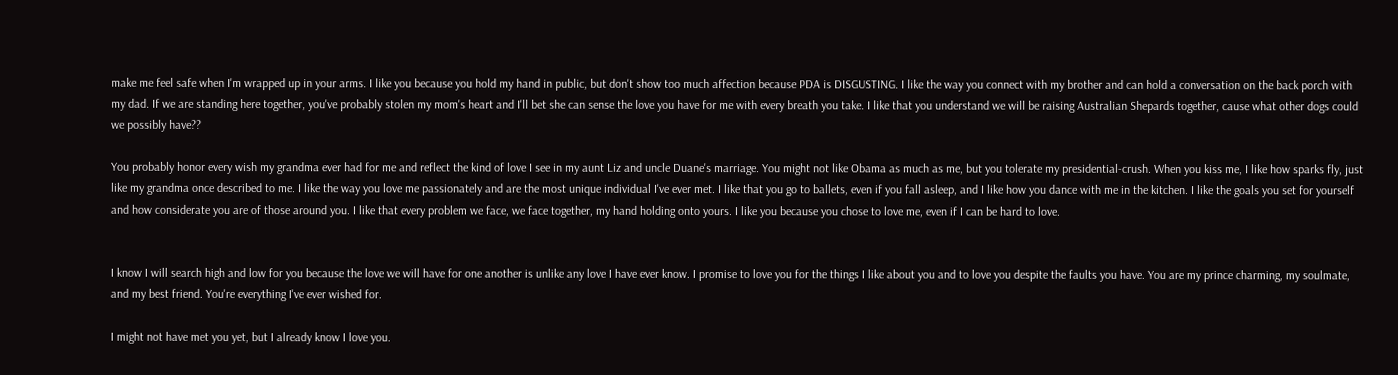make me feel safe when I'm wrapped up in your arms. I like you because you hold my hand in public, but don't show too much affection because PDA is DISGUSTING. I like the way you connect with my brother and can hold a conversation on the back porch with my dad. If we are standing here together, you've probably stolen my mom's heart and I'll bet she can sense the love you have for me with every breath you take. I like that you understand we will be raising Australian Shepards together, cause what other dogs could we possibly have??

You probably honor every wish my grandma ever had for me and reflect the kind of love I see in my aunt Liz and uncle Duane's marriage. You might not like Obama as much as me, but you tolerate my presidential-crush. When you kiss me, I like how sparks fly, just like my grandma once described to me. I like the way you love me passionately and are the most unique individual I've ever met. I like that you go to ballets, even if you fall asleep, and I like how you dance with me in the kitchen. I like the goals you set for yourself and how considerate you are of those around you. I like that every problem we face, we face together, my hand holding onto yours. I like you because you chose to love me, even if I can be hard to love.


I know I will search high and low for you because the love we will have for one another is unlike any love I have ever know. I promise to love you for the things I like about you and to love you despite the faults you have. You are my prince charming, my soulmate, and my best friend. You're everything I've ever wished for.

I might not have met you yet, but I already know I love you.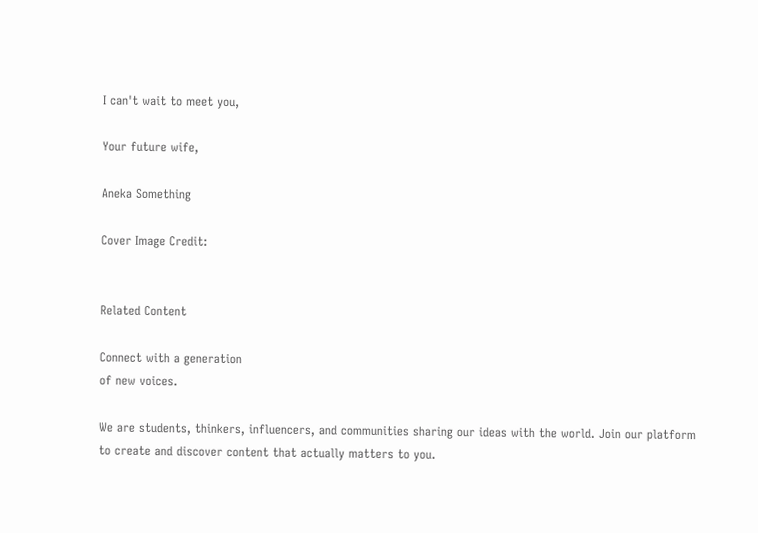I can't wait to meet you,

Your future wife,

Aneka Something

Cover Image Credit:


Related Content

Connect with a generation
of new voices.

We are students, thinkers, influencers, and communities sharing our ideas with the world. Join our platform to create and discover content that actually matters to you.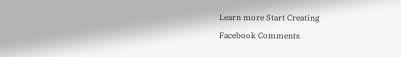Learn more Start Creating
Facebook Comments